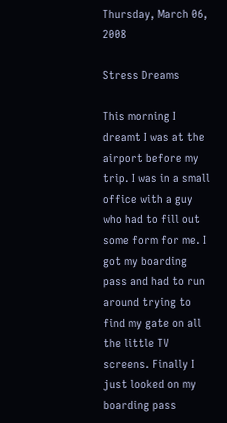Thursday, March 06, 2008

Stress Dreams

This morning I dreamt I was at the airport before my trip. I was in a small office with a guy who had to fill out some form for me. I got my boarding pass and had to run around trying to find my gate on all the little TV screens. Finally I just looked on my boarding pass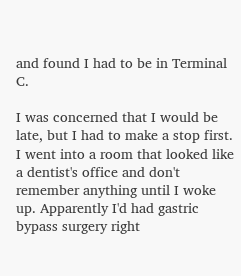and found I had to be in Terminal C.

I was concerned that I would be late, but I had to make a stop first. I went into a room that looked like a dentist's office and don't remember anything until I woke up. Apparently I'd had gastric bypass surgery right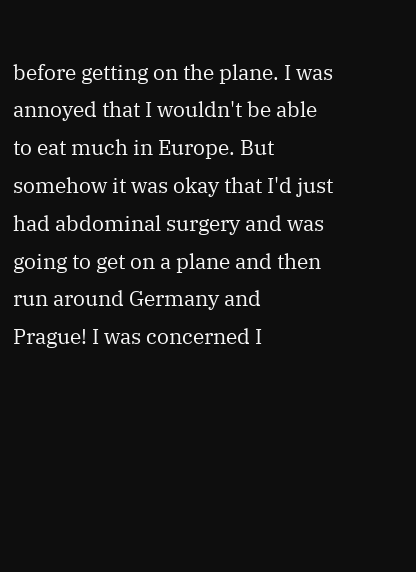before getting on the plane. I was annoyed that I wouldn't be able to eat much in Europe. But somehow it was okay that I'd just had abdominal surgery and was going to get on a plane and then run around Germany and Prague! I was concerned I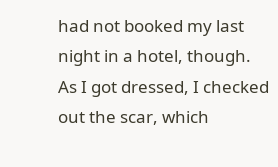had not booked my last night in a hotel, though. As I got dressed, I checked out the scar, which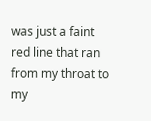was just a faint red line that ran from my throat to my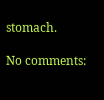stomach.

No comments: